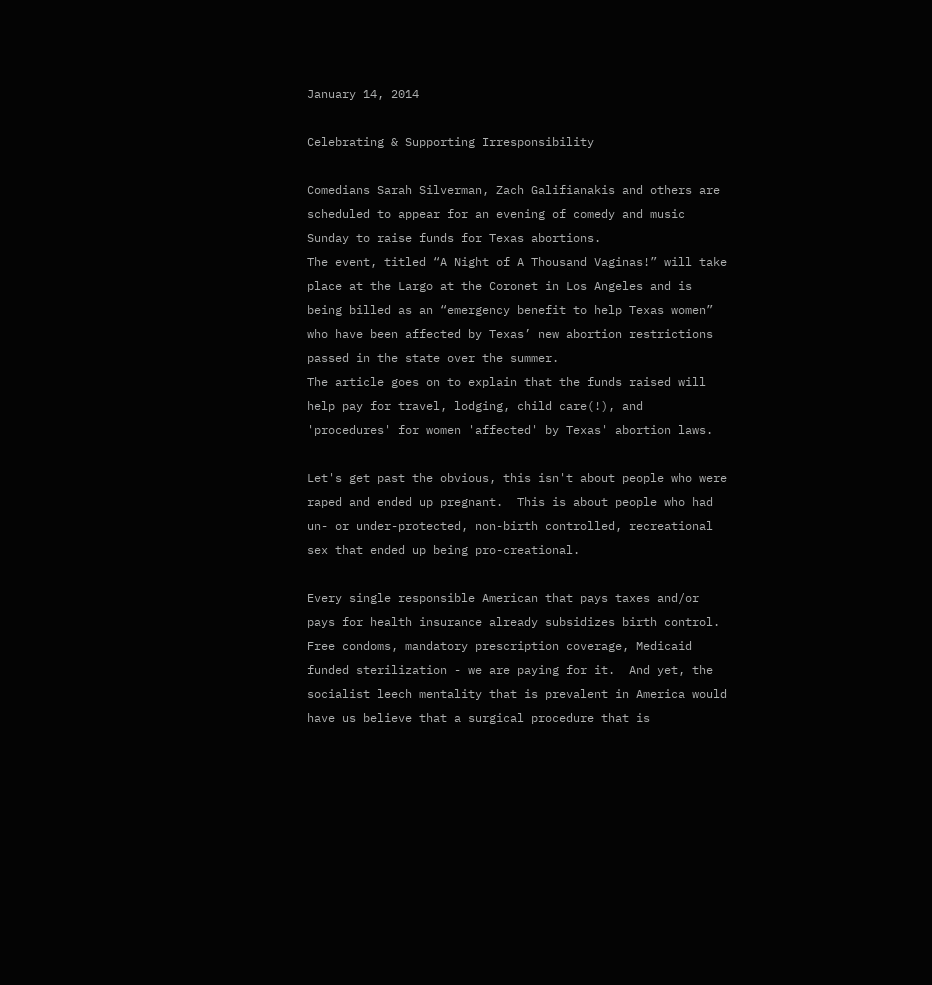January 14, 2014

Celebrating & Supporting Irresponsibility

Comedians Sarah Silverman, Zach Galifianakis and others are scheduled to appear for an evening of comedy and music Sunday to raise funds for Texas abortions.
The event, titled “A Night of A Thousand Vaginas!” will take place at the Largo at the Coronet in Los Angeles and is being billed as an “emergency benefit to help Texas women” who have been affected by Texas’ new abortion restrictions passed in the state over the summer.
The article goes on to explain that the funds raised will help pay for travel, lodging, child care(!), and 'procedures' for women 'affected' by Texas' abortion laws.

Let's get past the obvious, this isn't about people who were raped and ended up pregnant.  This is about people who had un- or under-protected, non-birth controlled, recreational sex that ended up being pro-creational.

Every single responsible American that pays taxes and/or pays for health insurance already subsidizes birth control.  Free condoms, mandatory prescription coverage, Medicaid funded sterilization - we are paying for it.  And yet, the socialist leech mentality that is prevalent in America would have us believe that a surgical procedure that is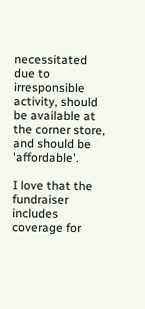necessitated due to irresponsible activity, should be available at the corner store, and should be 'affordable'.

I love that the fundraiser includes coverage for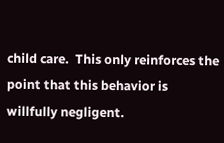child care.  This only reinforces the point that this behavior is willfully negligent.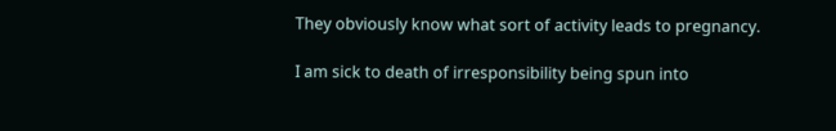They obviously know what sort of activity leads to pregnancy.

I am sick to death of irresponsibility being spun into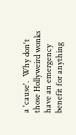a 'cause'.  Why don't those Hollyweird wonks have an emergency benefit for anything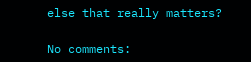else that really matters?

No comments: